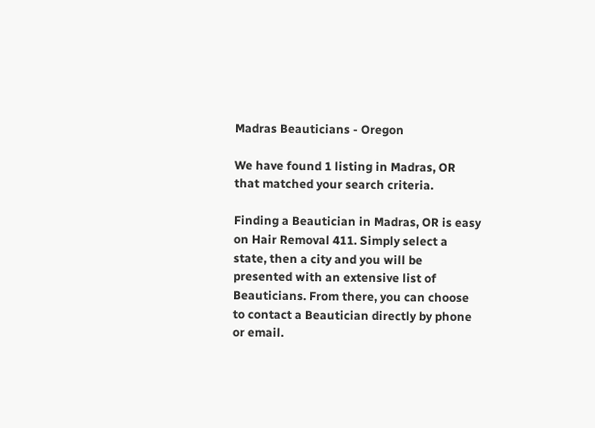Madras Beauticians - Oregon

We have found 1 listing in Madras, OR that matched your search criteria.

Finding a Beautician in Madras, OR is easy on Hair Removal 411. Simply select a state, then a city and you will be presented with an extensive list of Beauticians. From there, you can choose to contact a Beautician directly by phone or email.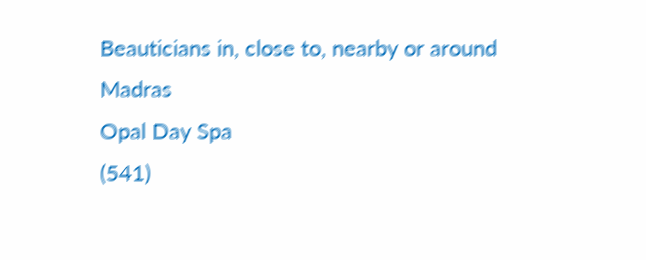Beauticians in, close to, nearby or around Madras
Opal Day Spa
(541)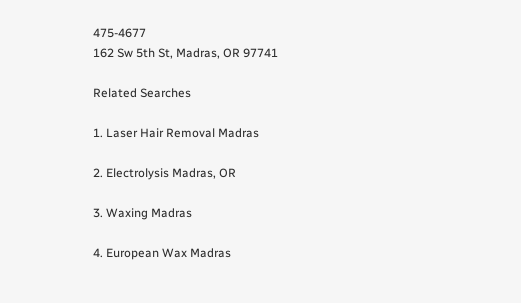475-4677
162 Sw 5th St, Madras, OR 97741

Related Searches

1. Laser Hair Removal Madras

2. Electrolysis Madras, OR

3. Waxing Madras

4. European Wax Madras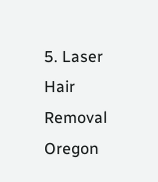5. Laser Hair Removal Oregon